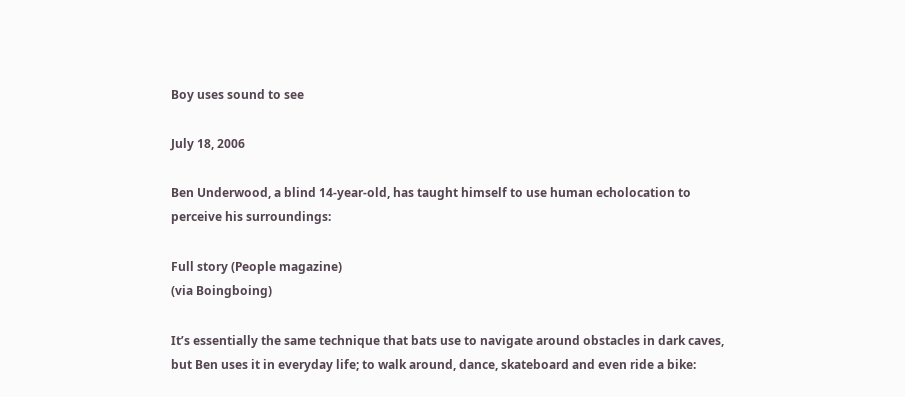Boy uses sound to see

July 18, 2006

Ben Underwood, a blind 14-year-old, has taught himself to use human echolocation to perceive his surroundings:

Full story (People magazine)
(via Boingboing)

It’s essentially the same technique that bats use to navigate around obstacles in dark caves, but Ben uses it in everyday life; to walk around, dance, skateboard and even ride a bike: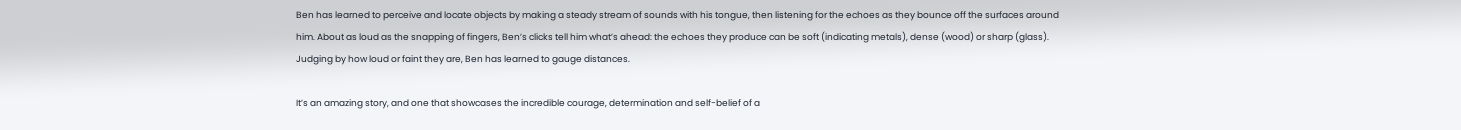Ben has learned to perceive and locate objects by making a steady stream of sounds with his tongue, then listening for the echoes as they bounce off the surfaces around him. About as loud as the snapping of fingers, Ben’s clicks tell him what’s ahead: the echoes they produce can be soft (indicating metals), dense (wood) or sharp (glass). Judging by how loud or faint they are, Ben has learned to gauge distances.

It’s an amazing story, and one that showcases the incredible courage, determination and self-belief of a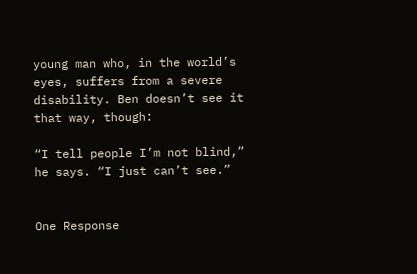young man who, in the world’s eyes, suffers from a severe disability. Ben doesn’t see it that way, though:

“I tell people I’m not blind,” he says. “I just can’t see.”


One Response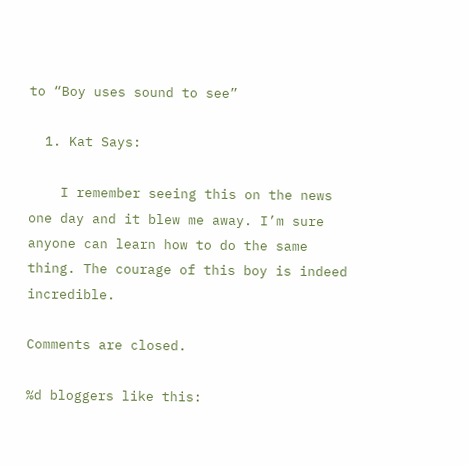to “Boy uses sound to see”

  1. Kat Says:

    I remember seeing this on the news one day and it blew me away. I’m sure anyone can learn how to do the same thing. The courage of this boy is indeed incredible.

Comments are closed.

%d bloggers like this: